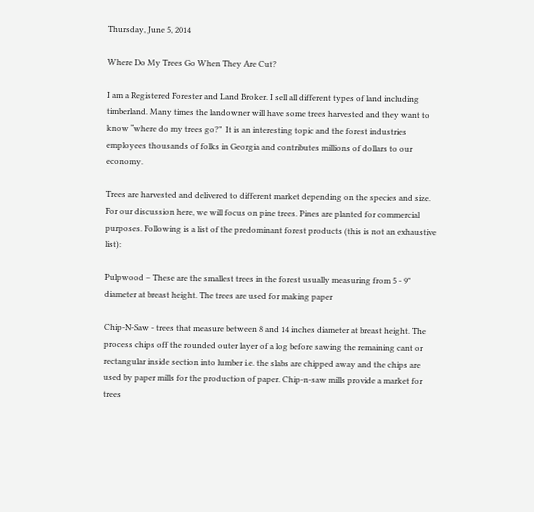Thursday, June 5, 2014

Where Do My Trees Go When They Are Cut?

I am a Registered Forester and Land Broker. I sell all different types of land including timberland. Many times the landowner will have some trees harvested and they want to know “where do my trees go?”  It is an interesting topic and the forest industries employees thousands of folks in Georgia and contributes millions of dollars to our economy.

Trees are harvested and delivered to different market depending on the species and size. For our discussion here, we will focus on pine trees. Pines are planted for commercial purposes. Following is a list of the predominant forest products (this is not an exhaustive list):

Pulpwood – These are the smallest trees in the forest usually measuring from 5 - 9" diameter at breast height. The trees are used for making paper

Chip-N-Saw - trees that measure between 8 and 14 inches diameter at breast height. The process chips off the rounded outer layer of a log before sawing the remaining cant or rectangular inside section into lumber i.e. the slabs are chipped away and the chips are used by paper mills for the production of paper. Chip-n-saw mills provide a market for trees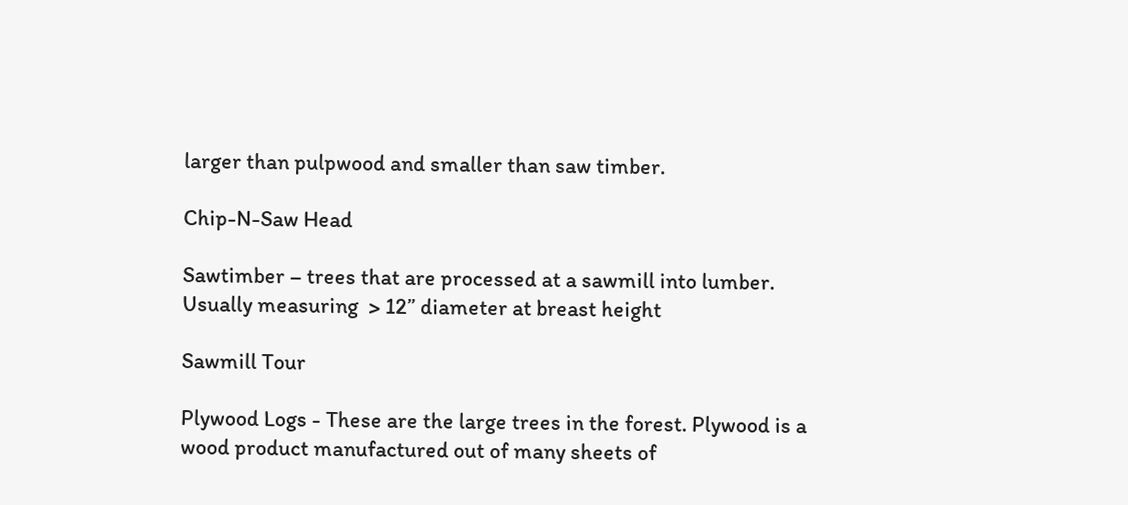larger than pulpwood and smaller than saw timber.

Chip-N-Saw Head

Sawtimber – trees that are processed at a sawmill into lumber. Usually measuring  > 12” diameter at breast height

Sawmill Tour

Plywood Logs - These are the large trees in the forest. Plywood is a wood product manufactured out of many sheets of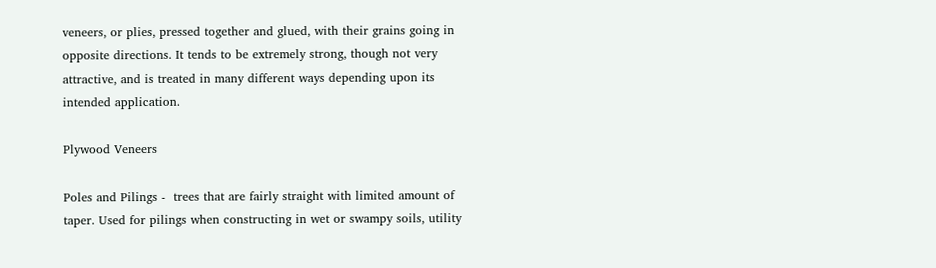veneers, or plies, pressed together and glued, with their grains going in opposite directions. It tends to be extremely strong, though not very attractive, and is treated in many different ways depending upon its intended application.

Plywood Veneers

Poles and Pilings -  trees that are fairly straight with limited amount of taper. Used for pilings when constructing in wet or swampy soils, utility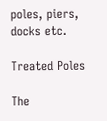poles, piers, docks etc.

Treated Poles

The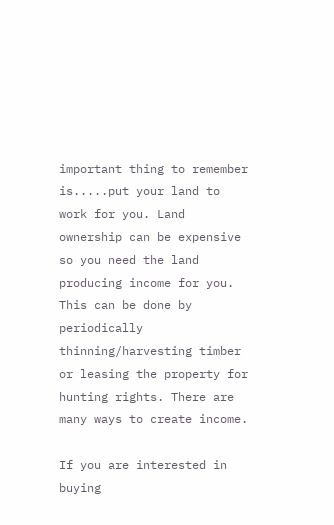important thing to remember is.....put your land to work for you. Land ownership can be expensive so you need the land producing income for you. This can be done by periodically thinning/harvesting timber or leasing the property for hunting rights. There are many ways to create income.

If you are interested in buying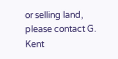or selling land, please contact G. Kent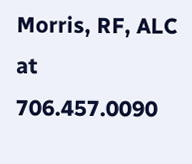Morris, RF, ALC
at 706.457.0090